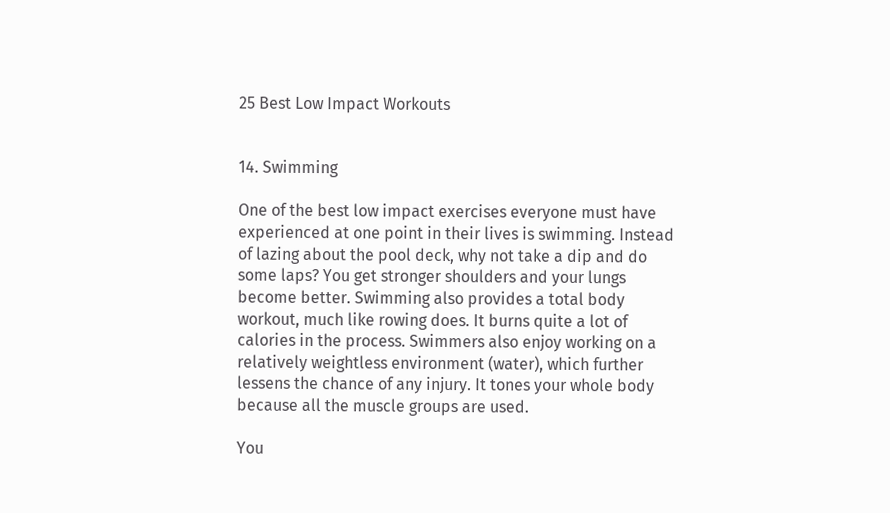25 Best Low Impact Workouts


14. Swimming

One of the best low impact exercises everyone must have experienced at one point in their lives is swimming. Instead of lazing about the pool deck, why not take a dip and do some laps? You get stronger shoulders and your lungs become better. Swimming also provides a total body workout, much like rowing does. It burns quite a lot of calories in the process. Swimmers also enjoy working on a relatively weightless environment (water), which further lessens the chance of any injury. It tones your whole body because all the muscle groups are used.

You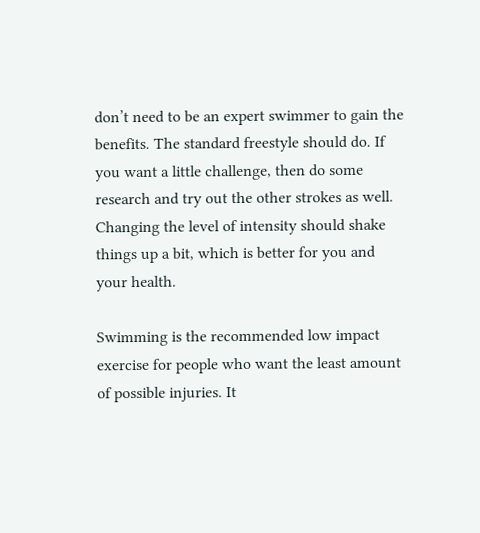don’t need to be an expert swimmer to gain the benefits. The standard freestyle should do. If you want a little challenge, then do some research and try out the other strokes as well. Changing the level of intensity should shake things up a bit, which is better for you and your health.

Swimming is the recommended low impact exercise for people who want the least amount of possible injuries. It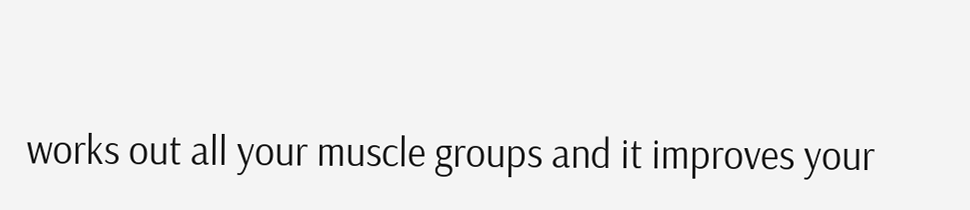works out all your muscle groups and it improves your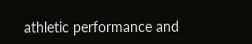athletic performance and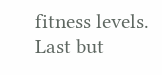fitness levels. Last but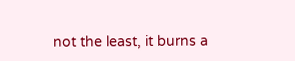not the least, it burns a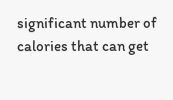significant number of calories that can get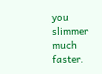you slimmer much faster.